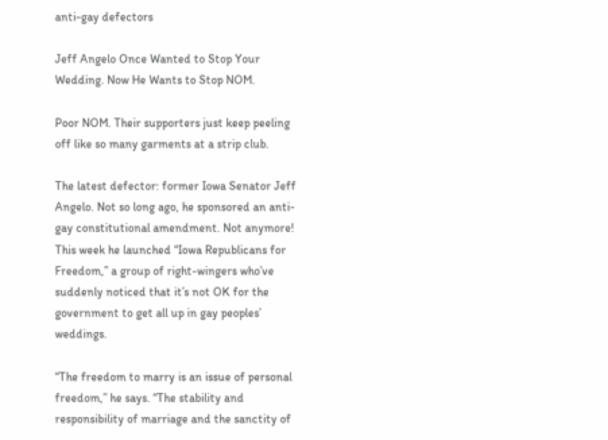anti-gay defectors

Jeff Angelo Once Wanted to Stop Your Wedding. Now He Wants to Stop NOM.

Poor NOM. Their supporters just keep peeling off like so many garments at a strip club.

The latest defector: former Iowa Senator Jeff Angelo. Not so long ago, he sponsored an anti-gay constitutional amendment. Not anymore! This week he launched “Iowa Republicans for Freedom,” a group of right-wingers who’ve suddenly noticed that it’s not OK for the government to get all up in gay peoples’ weddings.

“The freedom to marry is an issue of personal freedom,” he says. “The stability and responsibility of marriage and the sanctity of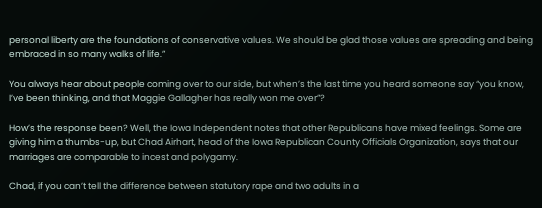personal liberty are the foundations of conservative values. We should be glad those values are spreading and being embraced in so many walks of life.”

You always hear about people coming over to our side, but when’s the last time you heard someone say “you know, I’ve been thinking, and that Maggie Gallagher has really won me over”?

How’s the response been? Well, the Iowa Independent notes that other Republicans have mixed feelings. Some are giving him a thumbs-up, but Chad Airhart, head of the Iowa Republican County Officials Organization, says that our marriages are comparable to incest and polygamy.

Chad, if you can’t tell the difference between statutory rape and two adults in a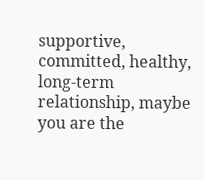supportive, committed, healthy, long-term relationship, maybe you are the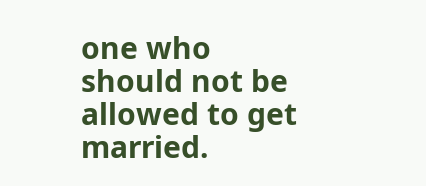one who should not be allowed to get married.